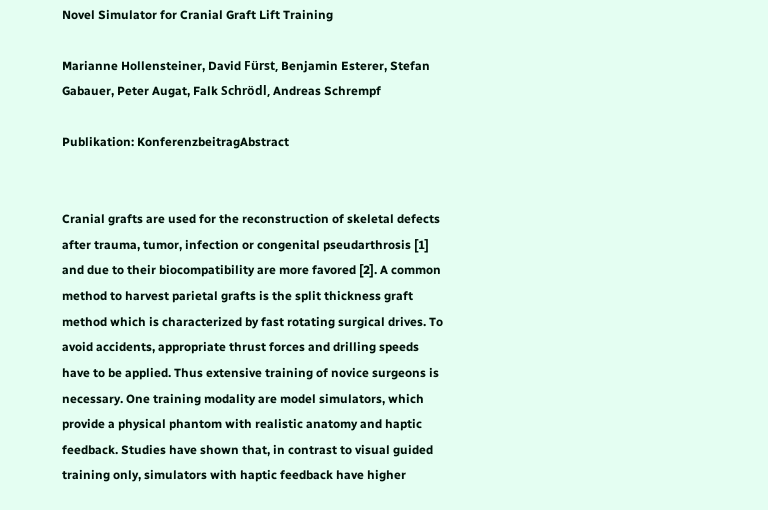Novel Simulator for Cranial Graft Lift Training

Marianne Hollensteiner, David Fürst, Benjamin Esterer, Stefan Gabauer, Peter Augat, Falk Schrödl, Andreas Schrempf

Publikation: KonferenzbeitragAbstract


Cranial grafts are used for the reconstruction of skeletal defects after trauma, tumor, infection or congenital pseudarthrosis [1] and due to their biocompatibility are more favored [2]. A common method to harvest parietal grafts is the split thickness graft method which is characterized by fast rotating surgical drives. To avoid accidents, appropriate thrust forces and drilling speeds have to be applied. Thus extensive training of novice surgeons is necessary. One training modality are model simulators, which provide a physical phantom with realistic anatomy and haptic feedback. Studies have shown that, in contrast to visual guided training only, simulators with haptic feedback have higher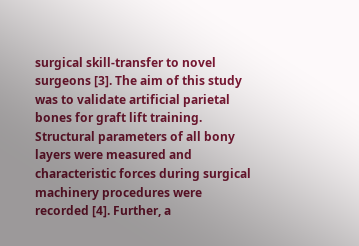surgical skill-transfer to novel surgeons [3]. The aim of this study was to validate artificial parietal bones for graft lift training. Structural parameters of all bony layers were measured and characteristic forces during surgical machinery procedures were recorded [4]. Further, a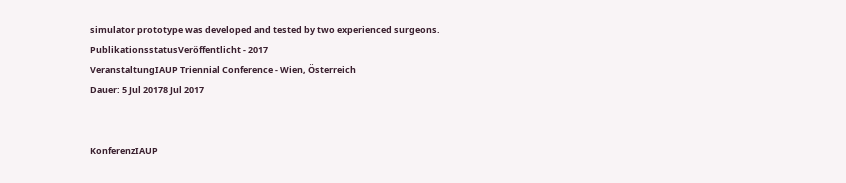simulator prototype was developed and tested by two experienced surgeons.
PublikationsstatusVeröffentlicht - 2017
VeranstaltungIAUP Triennial Conference - Wien, Österreich
Dauer: 5 Jul 20178 Jul 2017


KonferenzIAUP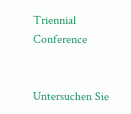Triennial Conference


Untersuchen Sie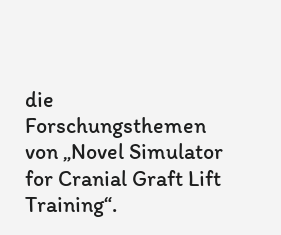die Forschungsthemen von „Novel Simulator for Cranial Graft Lift Training“.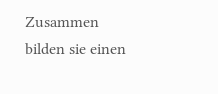Zusammen bilden sie einen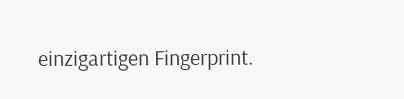einzigartigen Fingerprint.